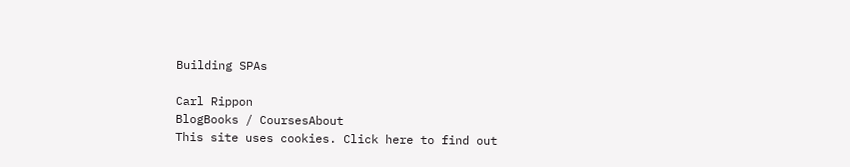Building SPAs

Carl Rippon
BlogBooks / CoursesAbout
This site uses cookies. Click here to find out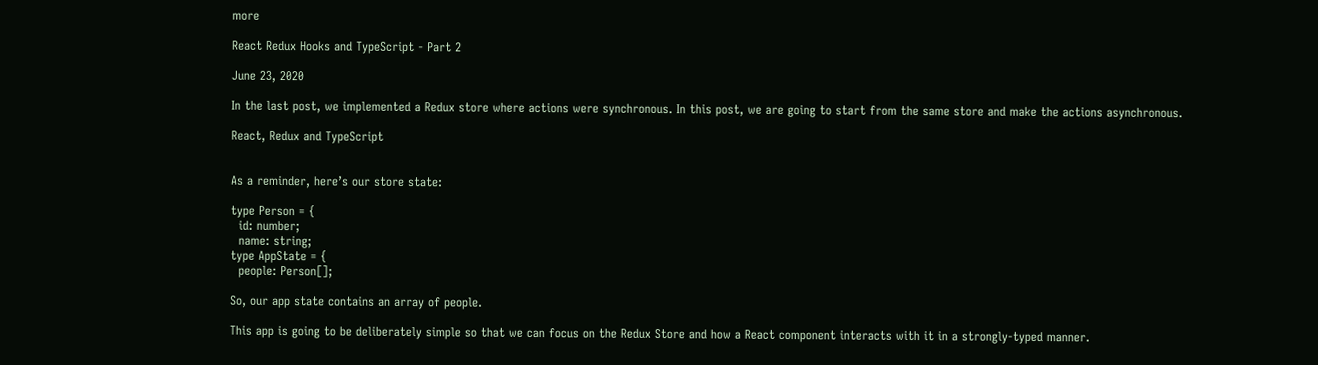more

React Redux Hooks and TypeScript - Part 2

June 23, 2020

In the last post, we implemented a Redux store where actions were synchronous. In this post, we are going to start from the same store and make the actions asynchronous.

React, Redux and TypeScript


As a reminder, here’s our store state:

type Person = {
  id: number;
  name: string;
type AppState = {
  people: Person[];

So, our app state contains an array of people.

This app is going to be deliberately simple so that we can focus on the Redux Store and how a React component interacts with it in a strongly-typed manner.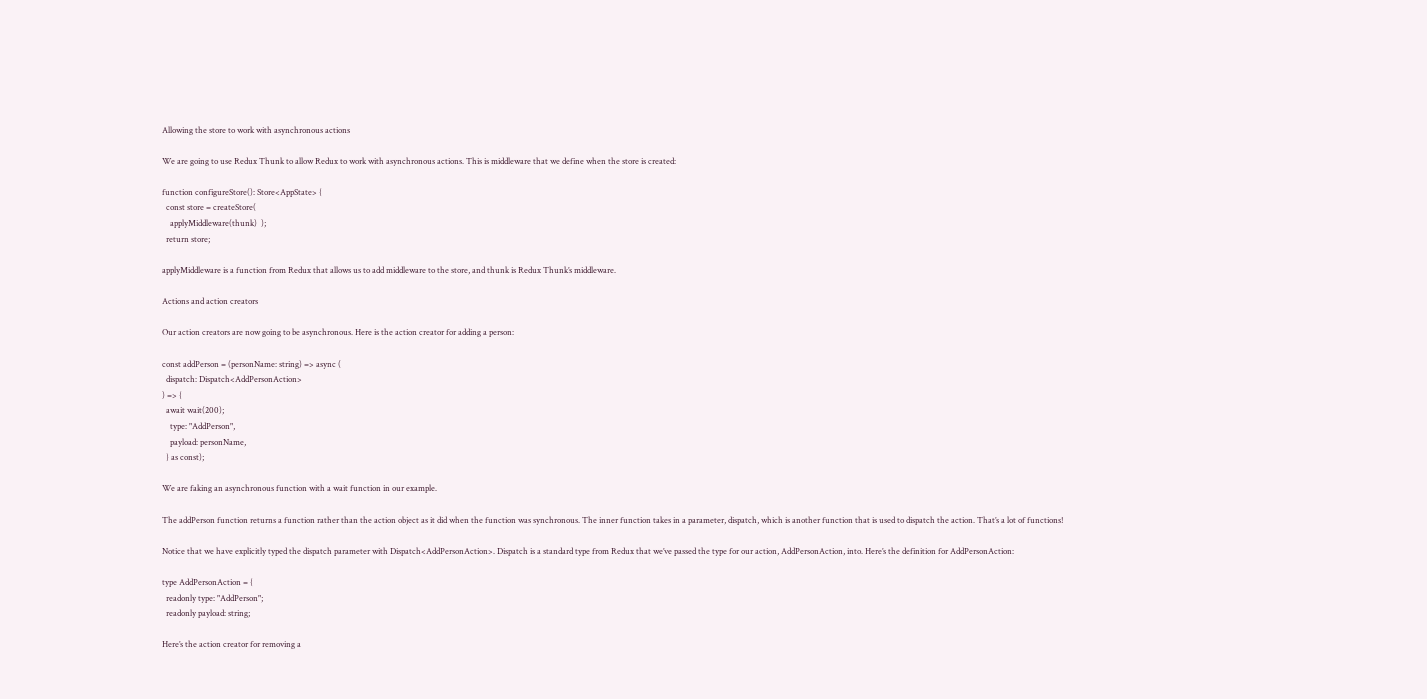Allowing the store to work with asynchronous actions

We are going to use Redux Thunk to allow Redux to work with asynchronous actions. This is middleware that we define when the store is created:

function configureStore(): Store<AppState> {
  const store = createStore(
    applyMiddleware(thunk)  );
  return store;

applyMiddleware is a function from Redux that allows us to add middleware to the store, and thunk is Redux Thunk’s middleware.

Actions and action creators

Our action creators are now going to be asynchronous. Here is the action creator for adding a person:

const addPerson = (personName: string) => async (
  dispatch: Dispatch<AddPersonAction>
) => {
  await wait(200);
    type: "AddPerson",
    payload: personName,
  } as const);

We are faking an asynchronous function with a wait function in our example.

The addPerson function returns a function rather than the action object as it did when the function was synchronous. The inner function takes in a parameter, dispatch, which is another function that is used to dispatch the action. That’s a lot of functions!

Notice that we have explicitly typed the dispatch parameter with Dispatch<AddPersonAction>. Dispatch is a standard type from Redux that we’ve passed the type for our action, AddPersonAction, into. Here’s the definition for AddPersonAction:

type AddPersonAction = {
  readonly type: "AddPerson";
  readonly payload: string;

Here’s the action creator for removing a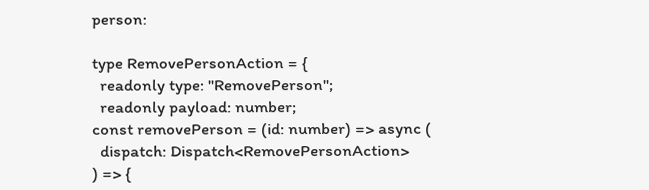person:

type RemovePersonAction = {
  readonly type: "RemovePerson";
  readonly payload: number;
const removePerson = (id: number) => async (
  dispatch: Dispatch<RemovePersonAction>
) => {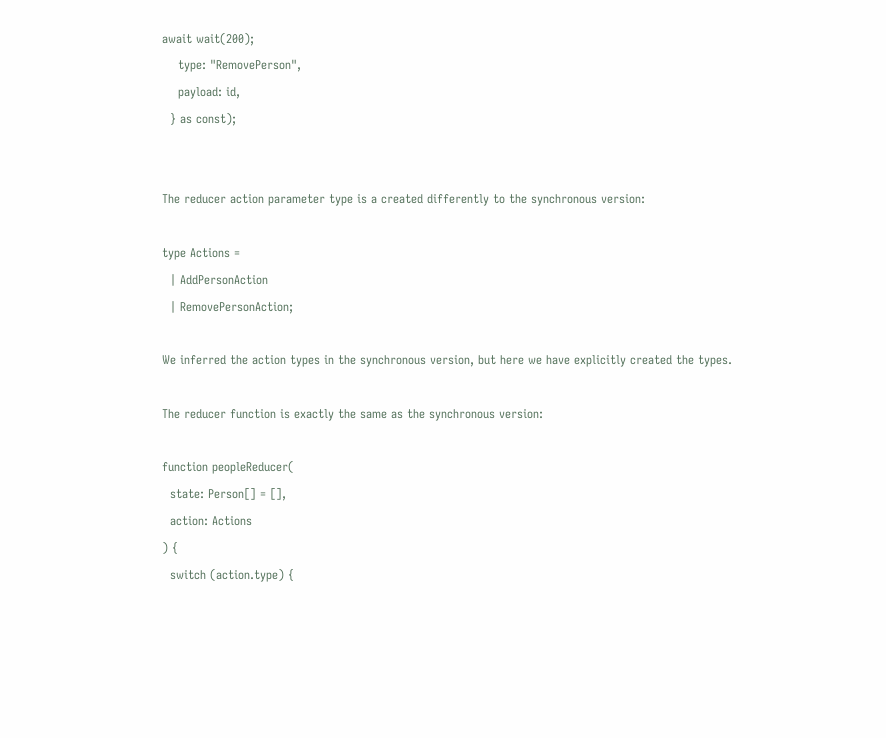await wait(200);
    type: "RemovePerson",
    payload: id,
  } as const);


The reducer action parameter type is a created differently to the synchronous version:

type Actions =
  | AddPersonAction
  | RemovePersonAction;

We inferred the action types in the synchronous version, but here we have explicitly created the types.

The reducer function is exactly the same as the synchronous version:

function peopleReducer(
  state: Person[] = [],
  action: Actions
) {
  switch (action.type) {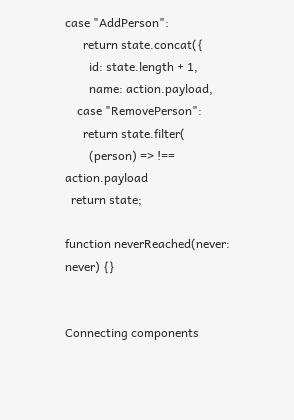case "AddPerson":
      return state.concat({
        id: state.length + 1,
        name: action.payload,
    case "RemovePerson":
      return state.filter(
        (person) => !== action.payload
  return state;

function neverReached(never: never) {}


Connecting components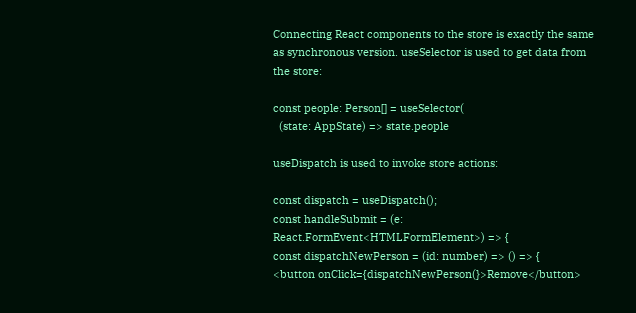Connecting React components to the store is exactly the same as synchronous version. useSelector is used to get data from the store:

const people: Person[] = useSelector(
  (state: AppState) => state.people

useDispatch is used to invoke store actions:

const dispatch = useDispatch();
const handleSubmit = (e: React.FormEvent<HTMLFormElement>) => {
const dispatchNewPerson = (id: number) => () => {
<button onClick={dispatchNewPerson(}>Remove</button>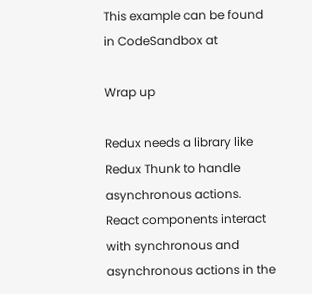This example can be found in CodeSandbox at

Wrap up

Redux needs a library like Redux Thunk to handle asynchronous actions. React components interact with synchronous and asynchronous actions in the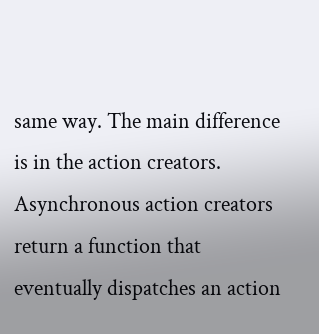same way. The main difference is in the action creators. Asynchronous action creators return a function that eventually dispatches an action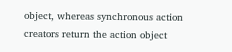object, whereas synchronous action creators return the action object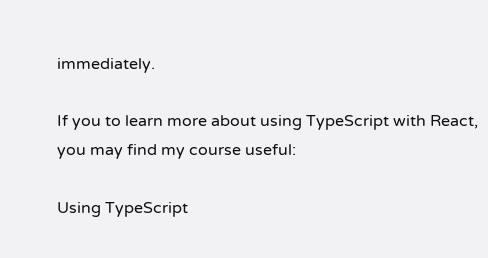immediately.

If you to learn more about using TypeScript with React, you may find my course useful:

Using TypeScript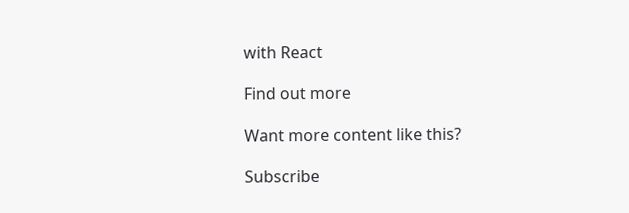with React

Find out more

Want more content like this?

Subscribe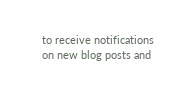to receive notifications on new blog posts and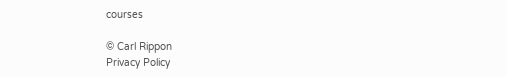courses

© Carl Rippon
Privacy Policy